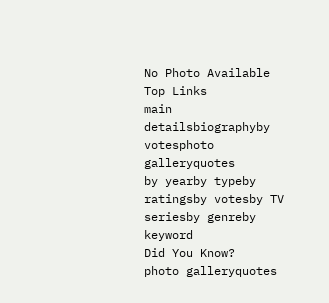No Photo Available
Top Links
main detailsbiographyby votesphoto galleryquotes
by yearby typeby ratingsby votesby TV seriesby genreby keyword
Did You Know?
photo galleryquotes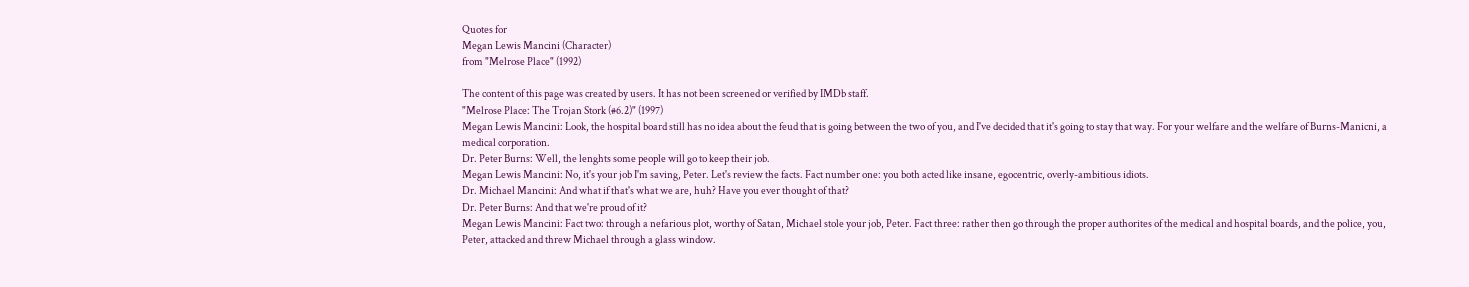Quotes for
Megan Lewis Mancini (Character)
from "Melrose Place" (1992)

The content of this page was created by users. It has not been screened or verified by IMDb staff.
"Melrose Place: The Trojan Stork (#6.2)" (1997)
Megan Lewis Mancini: Look, the hospital board still has no idea about the feud that is going between the two of you, and I've decided that it's going to stay that way. For your welfare and the welfare of Burns-Manicni, a medical corporation.
Dr. Peter Burns: Well, the lenghts some people will go to keep their job.
Megan Lewis Mancini: No, it's your job I'm saving, Peter. Let's review the facts. Fact number one: you both acted like insane, egocentric, overly-ambitious idiots.
Dr. Michael Mancini: And what if that's what we are, huh? Have you ever thought of that?
Dr. Peter Burns: And that we're proud of it?
Megan Lewis Mancini: Fact two: through a nefarious plot, worthy of Satan, Michael stole your job, Peter. Fact three: rather then go through the proper authorites of the medical and hospital boards, and the police, you, Peter, attacked and threw Michael through a glass window.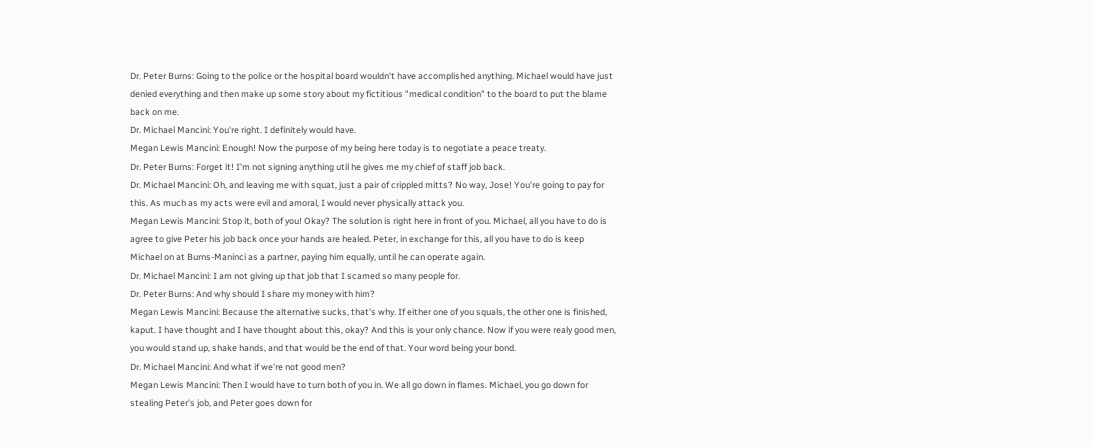Dr. Peter Burns: Going to the police or the hospital board wouldn't have accomplished anything. Michael would have just denied everything and then make up some story about my fictitious "medical condition" to the board to put the blame back on me.
Dr. Michael Mancini: You're right. I definitely would have.
Megan Lewis Mancini: Enough! Now the purpose of my being here today is to negotiate a peace treaty.
Dr. Peter Burns: Forget it! I'm not signing anything util he gives me my chief of staff job back.
Dr. Michael Mancini: Oh, and leaving me with squat, just a pair of crippled mitts? No way, Jose! You're going to pay for this. As much as my acts were evil and amoral, I would never physically attack you.
Megan Lewis Mancini: Stop it, both of you! Okay? The solution is right here in front of you. Michael, all you have to do is agree to give Peter his job back once your hands are healed. Peter, in exchange for this, all you have to do is keep Michael on at Burns-Maninci as a partner, paying him equally, until he can operate again.
Dr. Michael Mancini: I am not giving up that job that I scamed so many people for.
Dr. Peter Burns: And why should I share my money with him?
Megan Lewis Mancini: Because the alternative sucks, that's why. If either one of you squals, the other one is finished, kaput. I have thought and I have thought about this, okay? And this is your only chance. Now if you were realy good men, you would stand up, shake hands, and that would be the end of that. Your word being your bond.
Dr. Michael Mancini: And what if we're not good men?
Megan Lewis Mancini: Then I would have to turn both of you in. We all go down in flames. Michael, you go down for stealing Peter's job, and Peter goes down for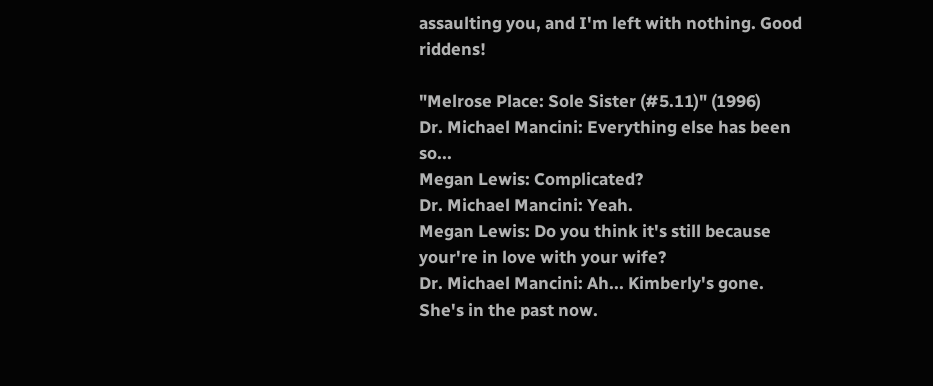assaulting you, and I'm left with nothing. Good riddens!

"Melrose Place: Sole Sister (#5.11)" (1996)
Dr. Michael Mancini: Everything else has been so...
Megan Lewis: Complicated?
Dr. Michael Mancini: Yeah.
Megan Lewis: Do you think it's still because your're in love with your wife?
Dr. Michael Mancini: Ah... Kimberly's gone. She's in the past now.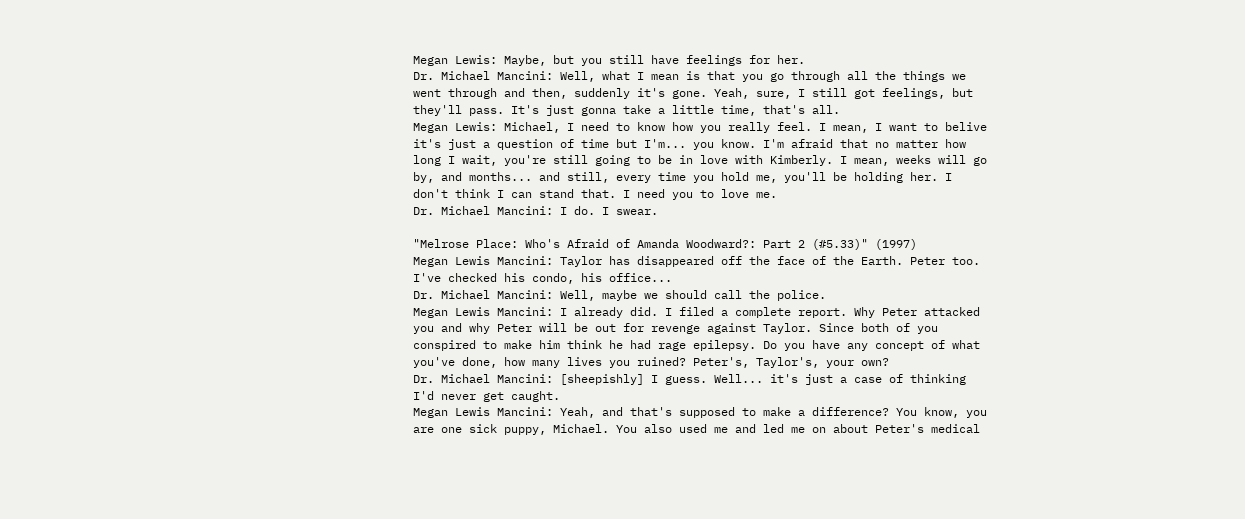Megan Lewis: Maybe, but you still have feelings for her.
Dr. Michael Mancini: Well, what I mean is that you go through all the things we went through and then, suddenly it's gone. Yeah, sure, I still got feelings, but they'll pass. It's just gonna take a little time, that's all.
Megan Lewis: Michael, I need to know how you really feel. I mean, I want to belive it's just a question of time but I'm... you know. I'm afraid that no matter how long I wait, you're still going to be in love with Kimberly. I mean, weeks will go by, and months... and still, every time you hold me, you'll be holding her. I don't think I can stand that. I need you to love me.
Dr. Michael Mancini: I do. I swear.

"Melrose Place: Who's Afraid of Amanda Woodward?: Part 2 (#5.33)" (1997)
Megan Lewis Mancini: Taylor has disappeared off the face of the Earth. Peter too. I've checked his condo, his office...
Dr. Michael Mancini: Well, maybe we should call the police.
Megan Lewis Mancini: I already did. I filed a complete report. Why Peter attacked you and why Peter will be out for revenge against Taylor. Since both of you conspired to make him think he had rage epilepsy. Do you have any concept of what you've done, how many lives you ruined? Peter's, Taylor's, your own?
Dr. Michael Mancini: [sheepishly] I guess. Well... it's just a case of thinking I'd never get caught.
Megan Lewis Mancini: Yeah, and that's supposed to make a difference? You know, you are one sick puppy, Michael. You also used me and led me on about Peter's medical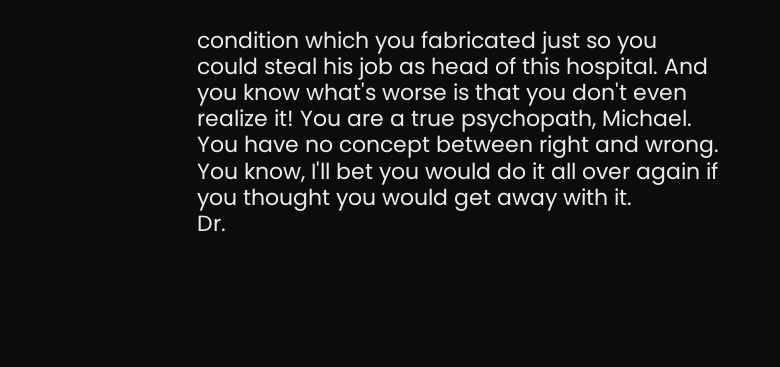condition which you fabricated just so you could steal his job as head of this hospital. And you know what's worse is that you don't even realize it! You are a true psychopath, Michael. You have no concept between right and wrong. You know, I'll bet you would do it all over again if you thought you would get away with it.
Dr.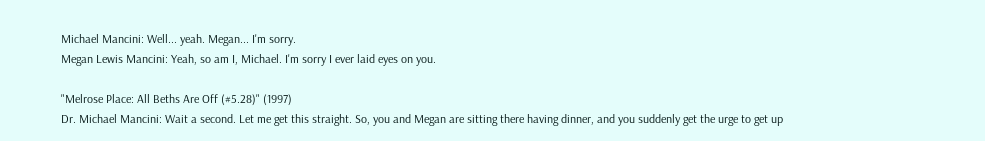Michael Mancini: Well... yeah. Megan... I'm sorry.
Megan Lewis Mancini: Yeah, so am I, Michael. I'm sorry I ever laid eyes on you.

"Melrose Place: All Beths Are Off (#5.28)" (1997)
Dr. Michael Mancini: Wait a second. Let me get this straight. So, you and Megan are sitting there having dinner, and you suddenly get the urge to get up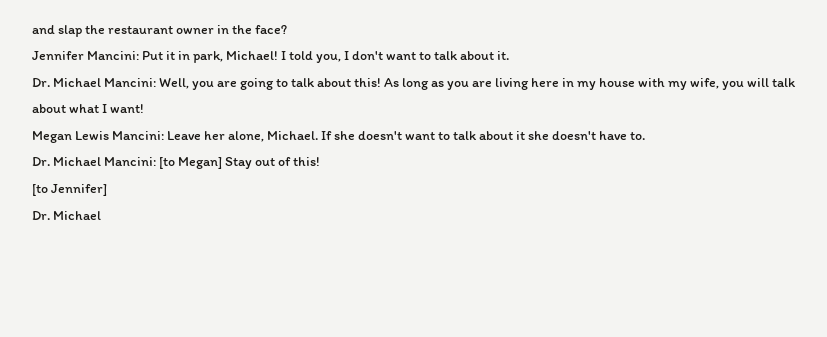and slap the restaurant owner in the face?
Jennifer Mancini: Put it in park, Michael! I told you, I don't want to talk about it.
Dr. Michael Mancini: Well, you are going to talk about this! As long as you are living here in my house with my wife, you will talk about what I want!
Megan Lewis Mancini: Leave her alone, Michael. If she doesn't want to talk about it she doesn't have to.
Dr. Michael Mancini: [to Megan] Stay out of this!
[to Jennifer]
Dr. Michael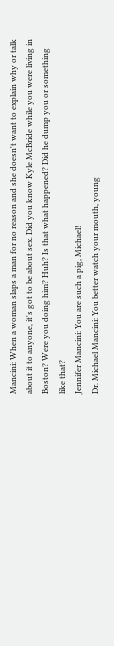Mancini: When a woman slaps a man for no reason and she doesn't want to explain why or talk about it to anyone, it's got to be about sex. Did you know Kyle McBride while you were living in Boston? Were you doing him? Huh? Is that what happened? Did he dump you or something like that?
Jennifer Mancini: You are such a pig, Michael!
Dr. Michael Mancini: You better watch your mouth, young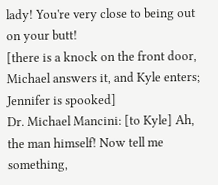lady! You're very close to being out on your butt!
[there is a knock on the front door, Michael answers it, and Kyle enters; Jennifer is spooked]
Dr. Michael Mancini: [to Kyle] Ah, the man himself! Now tell me something,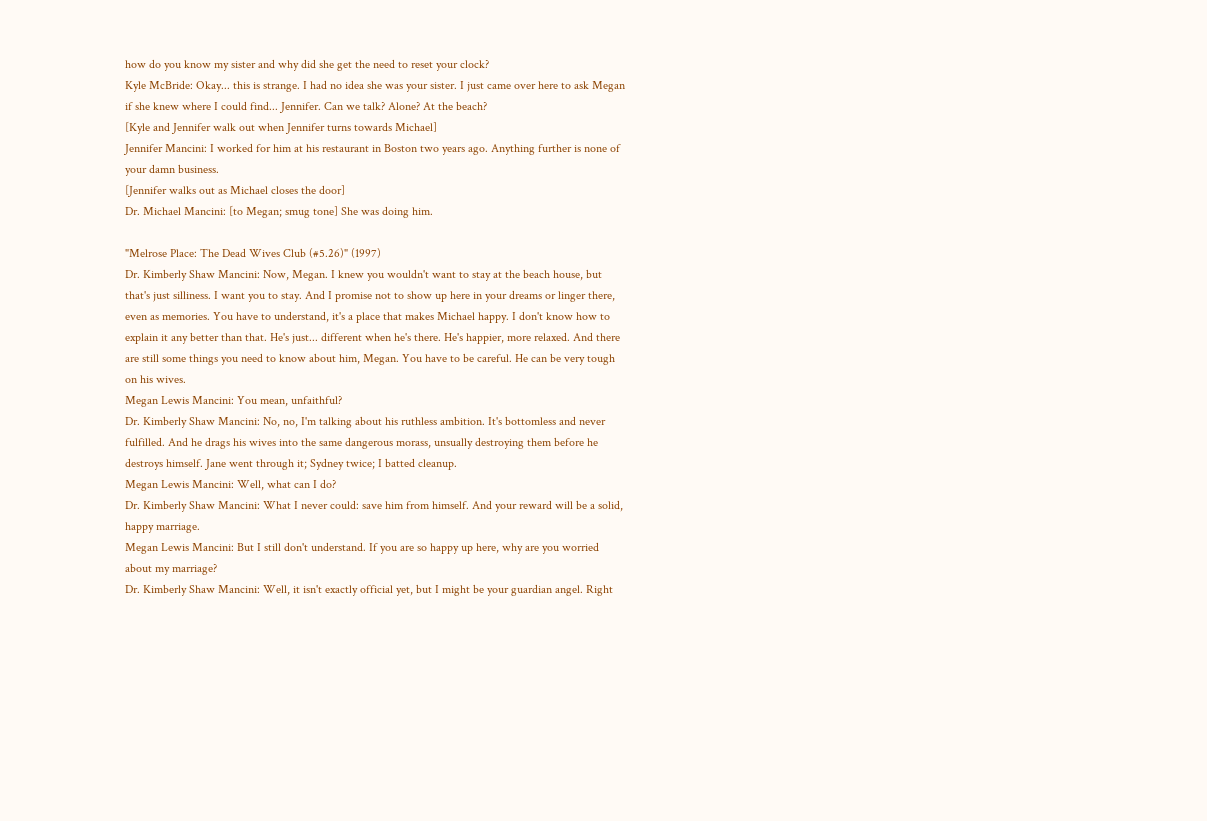how do you know my sister and why did she get the need to reset your clock?
Kyle McBride: Okay... this is strange. I had no idea she was your sister. I just came over here to ask Megan if she knew where I could find... Jennifer. Can we talk? Alone? At the beach?
[Kyle and Jennifer walk out when Jennifer turns towards Michael]
Jennifer Mancini: I worked for him at his restaurant in Boston two years ago. Anything further is none of your damn business.
[Jennifer walks out as Michael closes the door]
Dr. Michael Mancini: [to Megan; smug tone] She was doing him.

"Melrose Place: The Dead Wives Club (#5.26)" (1997)
Dr. Kimberly Shaw Mancini: Now, Megan. I knew you wouldn't want to stay at the beach house, but that's just silliness. I want you to stay. And I promise not to show up here in your dreams or linger there, even as memories. You have to understand, it's a place that makes Michael happy. I don't know how to explain it any better than that. He's just... different when he's there. He's happier, more relaxed. And there are still some things you need to know about him, Megan. You have to be careful. He can be very tough on his wives.
Megan Lewis Mancini: You mean, unfaithful?
Dr. Kimberly Shaw Mancini: No, no, I'm talking about his ruthless ambition. It's bottomless and never fulfilled. And he drags his wives into the same dangerous morass, unsually destroying them before he destroys himself. Jane went through it; Sydney twice; I batted cleanup.
Megan Lewis Mancini: Well, what can I do?
Dr. Kimberly Shaw Mancini: What I never could: save him from himself. And your reward will be a solid, happy marriage.
Megan Lewis Mancini: But I still don't understand. If you are so happy up here, why are you worried about my marriage?
Dr. Kimberly Shaw Mancini: Well, it isn't exactly official yet, but I might be your guardian angel. Right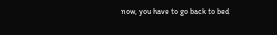now, you have to go back to bed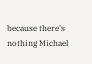because there's nothing Michael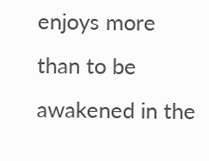enjoys more than to be awakened in the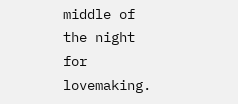middle of the night for lovemaking.